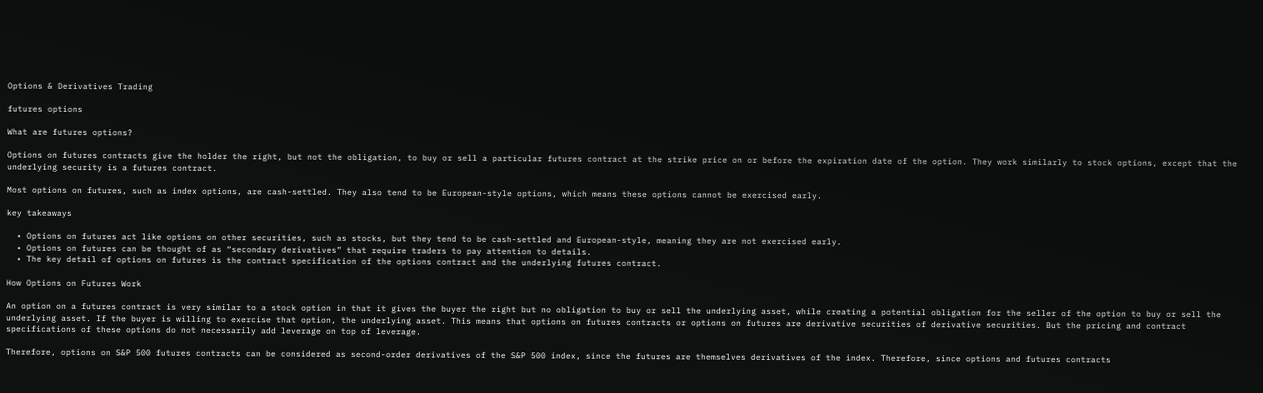Options & Derivatives Trading

futures options

What are futures options?

Options on futures contracts give the holder the right, but not the obligation, to buy or sell a particular futures contract at the strike price on or before the expiration date of the option. They work similarly to stock options, except that the underlying security is a futures contract.

Most options on futures, such as index options, are cash-settled. They also tend to be European-style options, which means these options cannot be exercised early.

key takeaways

  • Options on futures act like options on other securities, such as stocks, but they tend to be cash-settled and European-style, meaning they are not exercised early.
  • Options on futures can be thought of as “secondary derivatives” that require traders to pay attention to details.
  • The key detail of options on futures is the contract specification of the options contract and the underlying futures contract.

How Options on Futures Work

An option on a futures contract is very similar to a stock option in that it gives the buyer the right but no obligation to buy or sell the underlying asset, while creating a potential obligation for the seller of the option to buy or sell the underlying asset. If the buyer is willing to exercise that option, the underlying asset. This means that options on futures contracts or options on futures are derivative securities of derivative securities. But the pricing and contract specifications of these options do not necessarily add leverage on top of leverage.

Therefore, options on S&P 500 futures contracts can be considered as second-order derivatives of the S&P 500 index, since the futures are themselves derivatives of the index. Therefore, since options and futures contracts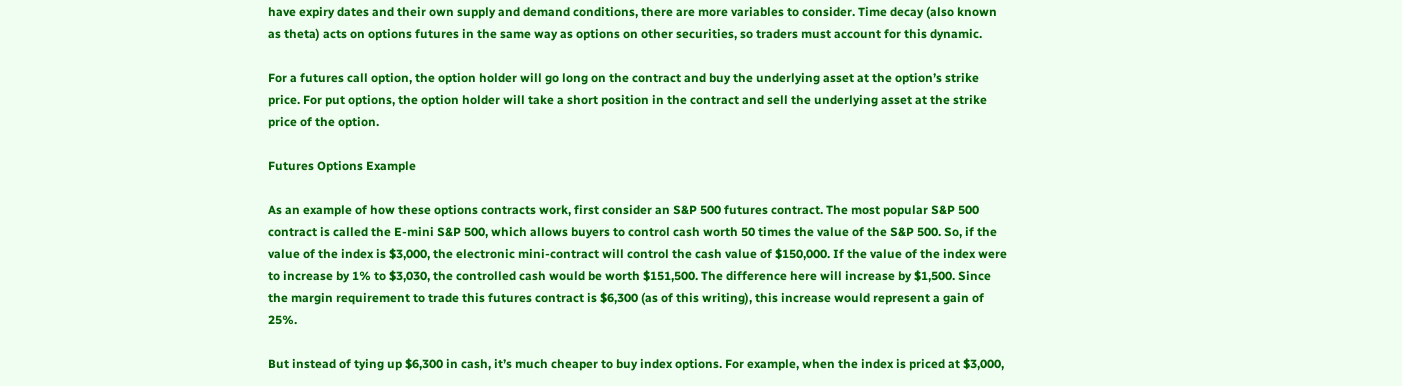have expiry dates and their own supply and demand conditions, there are more variables to consider. Time decay (also known as theta) acts on options futures in the same way as options on other securities, so traders must account for this dynamic.

For a futures call option, the option holder will go long on the contract and buy the underlying asset at the option’s strike price. For put options, the option holder will take a short position in the contract and sell the underlying asset at the strike price of the option.

Futures Options Example

As an example of how these options contracts work, first consider an S&P 500 futures contract. The most popular S&P 500 contract is called the E-mini S&P 500, which allows buyers to control cash worth 50 times the value of the S&P 500. So, if the value of the index is $3,000, the electronic mini-contract will control the cash value of $150,000. If the value of the index were to increase by 1% to $3,030, the controlled cash would be worth $151,500. The difference here will increase by $1,500. Since the margin requirement to trade this futures contract is $6,300 (as of this writing), this increase would represent a gain of 25%.

But instead of tying up $6,300 in cash, it’s much cheaper to buy index options. For example, when the index is priced at $3,000,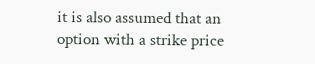it is also assumed that an option with a strike price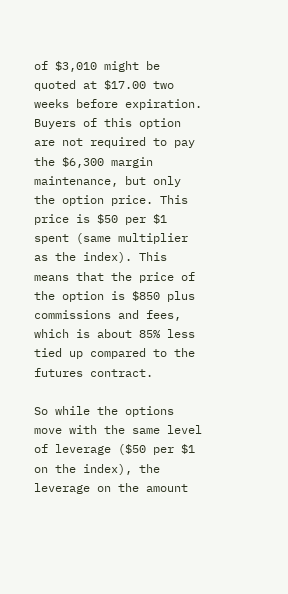of $3,010 might be quoted at $17.00 two weeks before expiration. Buyers of this option are not required to pay the $6,300 margin maintenance, but only the option price. This price is $50 per $1 spent (same multiplier as the index). This means that the price of the option is $850 plus commissions and fees, which is about 85% less tied up compared to the futures contract.

So while the options move with the same level of leverage ($50 per $1 on the index), the leverage on the amount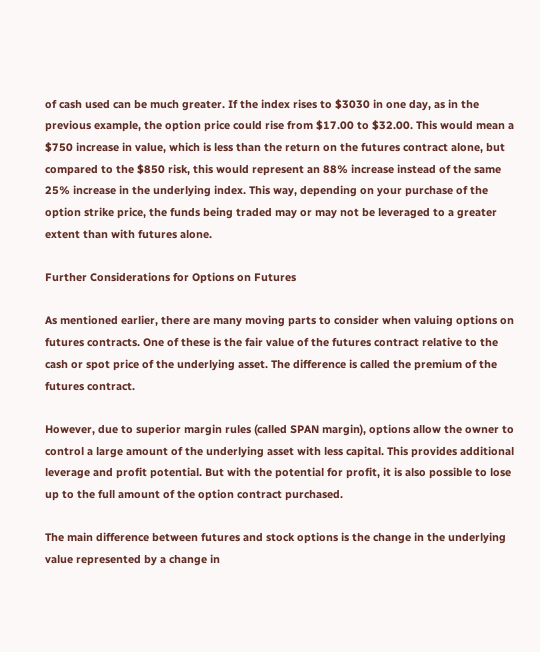of cash used can be much greater. If the index rises to $3030 in one day, as in the previous example, the option price could rise from $17.00 to $32.00. This would mean a $750 increase in value, which is less than the return on the futures contract alone, but compared to the $850 risk, this would represent an 88% increase instead of the same 25% increase in the underlying index. This way, depending on your purchase of the option strike price, the funds being traded may or may not be leveraged to a greater extent than with futures alone.

Further Considerations for Options on Futures

As mentioned earlier, there are many moving parts to consider when valuing options on futures contracts. One of these is the fair value of the futures contract relative to the cash or spot price of the underlying asset. The difference is called the premium of the futures contract.

However, due to superior margin rules (called SPAN margin), options allow the owner to control a large amount of the underlying asset with less capital. This provides additional leverage and profit potential. But with the potential for profit, it is also possible to lose up to the full amount of the option contract purchased.

The main difference between futures and stock options is the change in the underlying value represented by a change in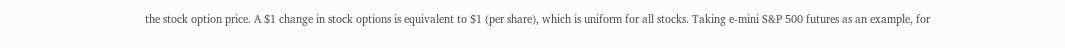the stock option price. A $1 change in stock options is equivalent to $1 (per share), which is uniform for all stocks. Taking e-mini S&P 500 futures as an example, for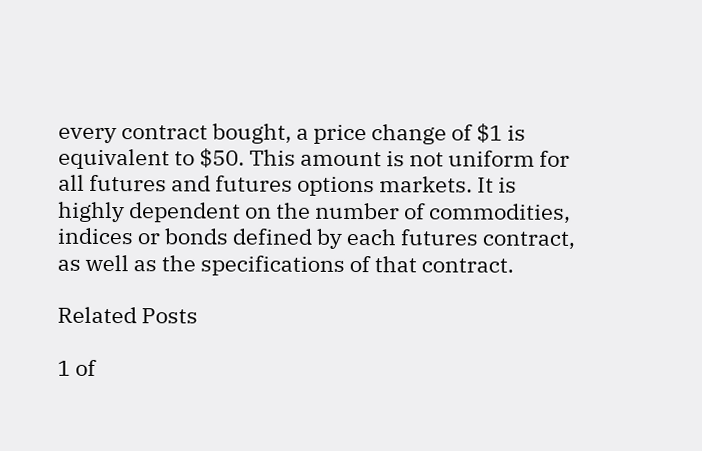every contract bought, a price change of $1 is equivalent to $50. This amount is not uniform for all futures and futures options markets. It is highly dependent on the number of commodities, indices or bonds defined by each futures contract, as well as the specifications of that contract.

Related Posts

1 of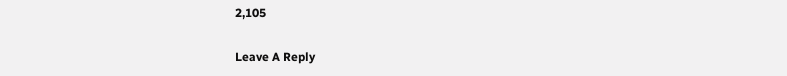2,105

Leave A Reply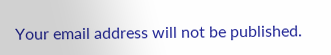Your email address will not be published.